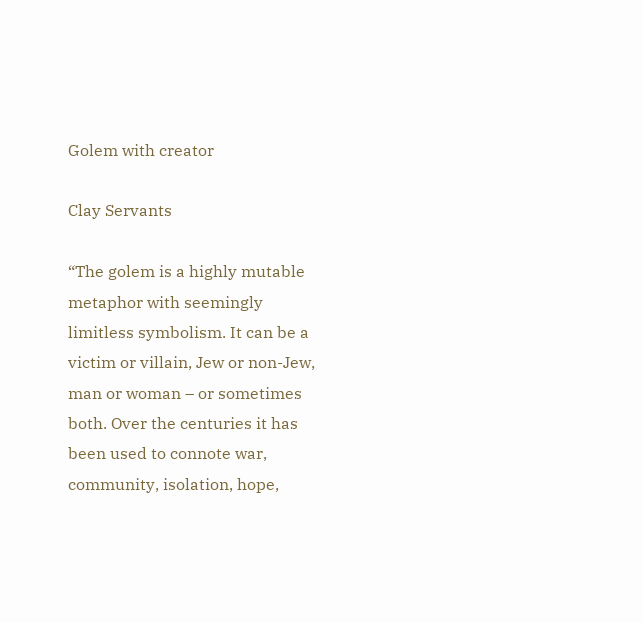Golem with creator

Clay Servants

“The golem is a highly mutable metaphor with seemingly limitless symbolism. It can be a victim or villain, Jew or non-Jew, man or woman – or sometimes both. Over the centuries it has been used to connote war, community, isolation, hope,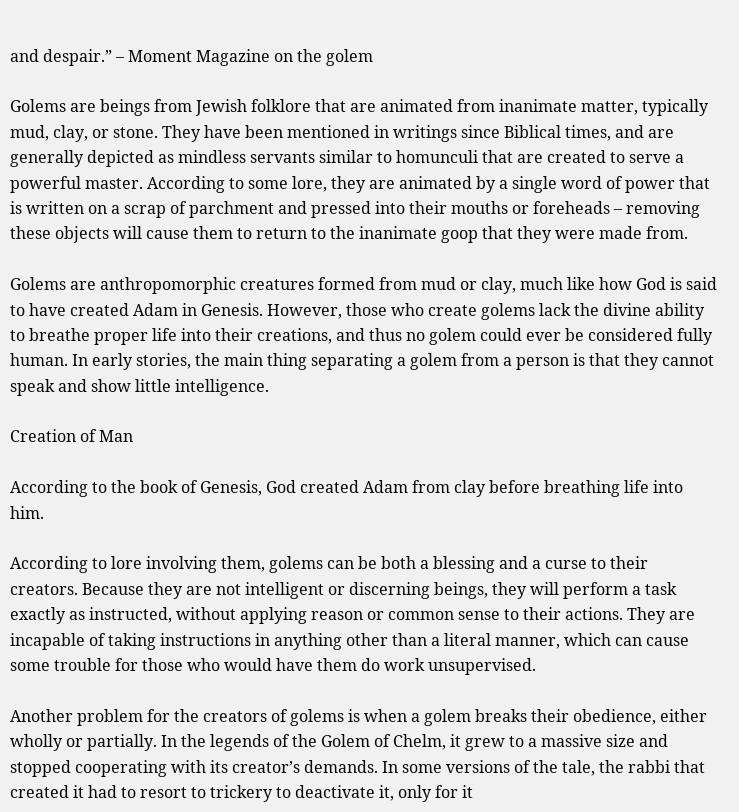and despair.” – Moment Magazine on the golem

Golems are beings from Jewish folklore that are animated from inanimate matter, typically mud, clay, or stone. They have been mentioned in writings since Biblical times, and are generally depicted as mindless servants similar to homunculi that are created to serve a powerful master. According to some lore, they are animated by a single word of power that is written on a scrap of parchment and pressed into their mouths or foreheads – removing these objects will cause them to return to the inanimate goop that they were made from.

Golems are anthropomorphic creatures formed from mud or clay, much like how God is said to have created Adam in Genesis. However, those who create golems lack the divine ability to breathe proper life into their creations, and thus no golem could ever be considered fully human. In early stories, the main thing separating a golem from a person is that they cannot speak and show little intelligence.

Creation of Man

According to the book of Genesis, God created Adam from clay before breathing life into him.

According to lore involving them, golems can be both a blessing and a curse to their creators. Because they are not intelligent or discerning beings, they will perform a task exactly as instructed, without applying reason or common sense to their actions. They are incapable of taking instructions in anything other than a literal manner, which can cause some trouble for those who would have them do work unsupervised.

Another problem for the creators of golems is when a golem breaks their obedience, either wholly or partially. In the legends of the Golem of Chelm, it grew to a massive size and stopped cooperating with its creator’s demands. In some versions of the tale, the rabbi that created it had to resort to trickery to deactivate it, only for it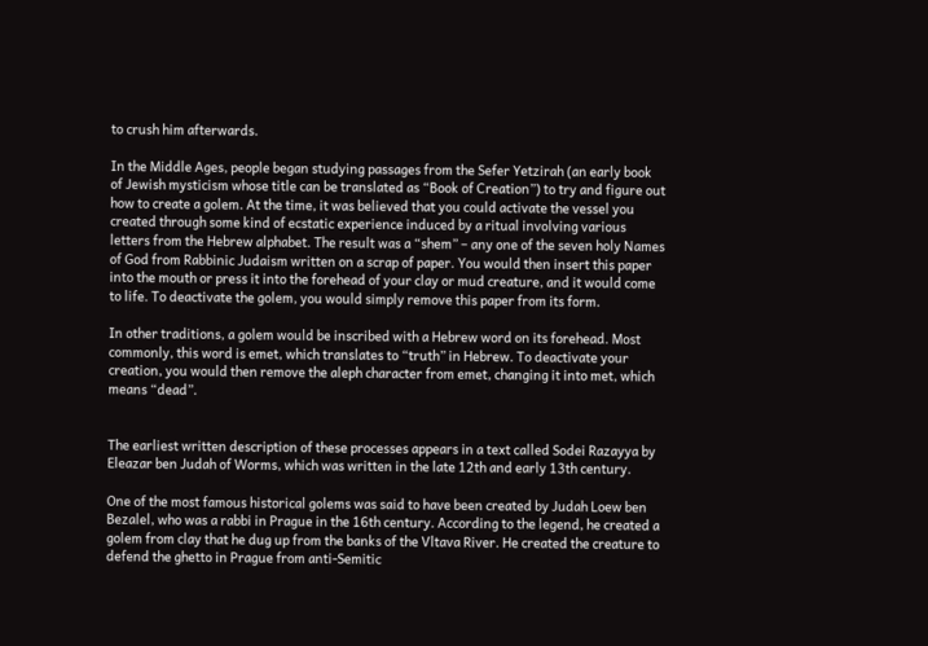to crush him afterwards.

In the Middle Ages, people began studying passages from the Sefer Yetzirah (an early book of Jewish mysticism whose title can be translated as “Book of Creation”) to try and figure out how to create a golem. At the time, it was believed that you could activate the vessel you created through some kind of ecstatic experience induced by a ritual involving various letters from the Hebrew alphabet. The result was a “shem” – any one of the seven holy Names of God from Rabbinic Judaism written on a scrap of paper. You would then insert this paper into the mouth or press it into the forehead of your clay or mud creature, and it would come to life. To deactivate the golem, you would simply remove this paper from its form.

In other traditions, a golem would be inscribed with a Hebrew word on its forehead. Most commonly, this word is emet, which translates to “truth” in Hebrew. To deactivate your creation, you would then remove the aleph character from emet, changing it into met, which means “dead”.


The earliest written description of these processes appears in a text called Sodei Razayya by Eleazar ben Judah of Worms, which was written in the late 12th and early 13th century.

One of the most famous historical golems was said to have been created by Judah Loew ben Bezalel, who was a rabbi in Prague in the 16th century. According to the legend, he created a golem from clay that he dug up from the banks of the Vltava River. He created the creature to defend the ghetto in Prague from anti-Semitic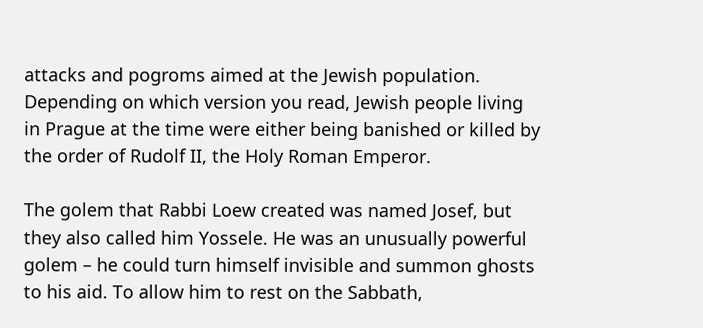attacks and pogroms aimed at the Jewish population. Depending on which version you read, Jewish people living in Prague at the time were either being banished or killed by the order of Rudolf II, the Holy Roman Emperor.

The golem that Rabbi Loew created was named Josef, but they also called him Yossele. He was an unusually powerful golem – he could turn himself invisible and summon ghosts to his aid. To allow him to rest on the Sabbath,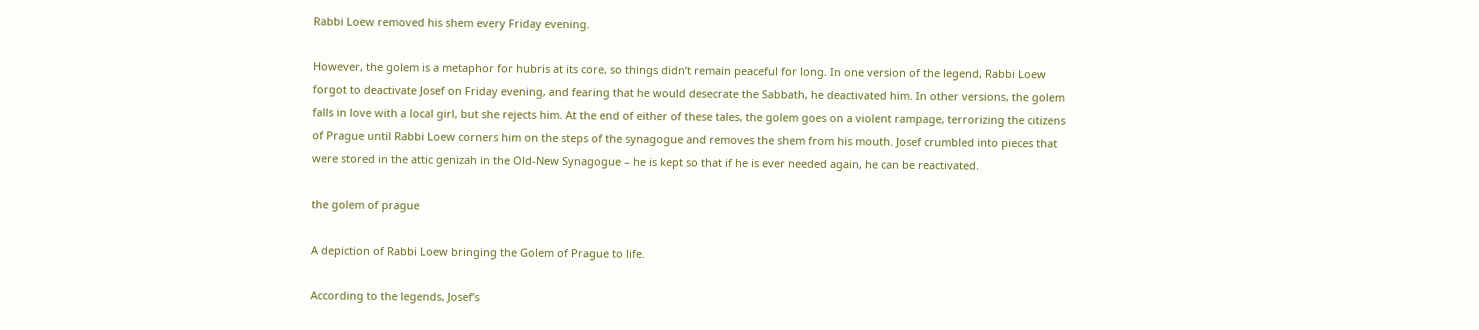Rabbi Loew removed his shem every Friday evening.

However, the golem is a metaphor for hubris at its core, so things didn’t remain peaceful for long. In one version of the legend, Rabbi Loew forgot to deactivate Josef on Friday evening, and fearing that he would desecrate the Sabbath, he deactivated him. In other versions, the golem falls in love with a local girl, but she rejects him. At the end of either of these tales, the golem goes on a violent rampage, terrorizing the citizens of Prague until Rabbi Loew corners him on the steps of the synagogue and removes the shem from his mouth. Josef crumbled into pieces that were stored in the attic genizah in the Old-New Synagogue – he is kept so that if he is ever needed again, he can be reactivated.

the golem of prague

A depiction of Rabbi Loew bringing the Golem of Prague to life.

According to the legends, Josef’s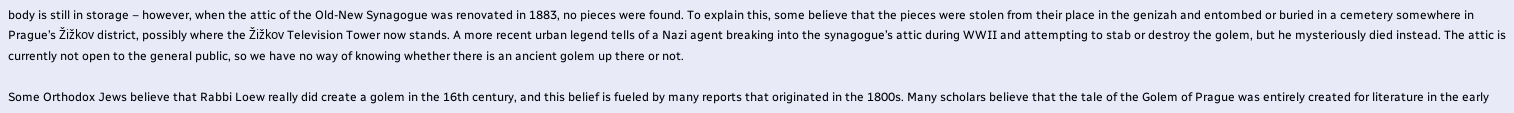body is still in storage – however, when the attic of the Old-New Synagogue was renovated in 1883, no pieces were found. To explain this, some believe that the pieces were stolen from their place in the genizah and entombed or buried in a cemetery somewhere in Prague’s Žižkov district, possibly where the Žižkov Television Tower now stands. A more recent urban legend tells of a Nazi agent breaking into the synagogue’s attic during WWII and attempting to stab or destroy the golem, but he mysteriously died instead. The attic is currently not open to the general public, so we have no way of knowing whether there is an ancient golem up there or not.

Some Orthodox Jews believe that Rabbi Loew really did create a golem in the 16th century, and this belief is fueled by many reports that originated in the 1800s. Many scholars believe that the tale of the Golem of Prague was entirely created for literature in the early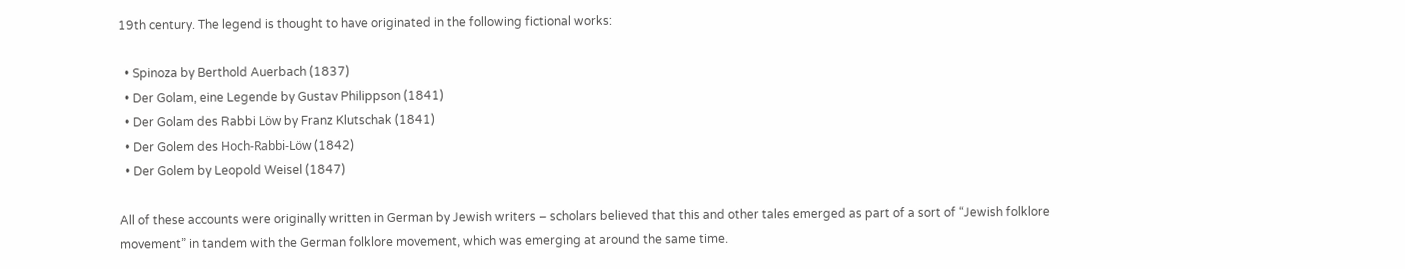19th century. The legend is thought to have originated in the following fictional works:

  • Spinoza by Berthold Auerbach (1837)
  • Der Golam, eine Legende by Gustav Philippson (1841)
  • Der Golam des Rabbi Löw by Franz Klutschak (1841)
  • Der Golem des Hoch-Rabbi-Löw (1842)
  • Der Golem by Leopold Weisel (1847)

All of these accounts were originally written in German by Jewish writers – scholars believed that this and other tales emerged as part of a sort of “Jewish folklore movement” in tandem with the German folklore movement, which was emerging at around the same time.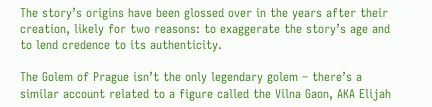The story’s origins have been glossed over in the years after their creation, likely for two reasons: to exaggerate the story’s age and to lend credence to its authenticity.

The Golem of Prague isn’t the only legendary golem – there’s a similar account related to a figure called the Vilna Gaon, AKA Elijah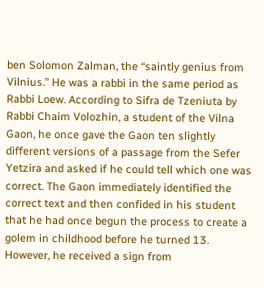ben Solomon Zalman, the “saintly genius from Vilnius.” He was a rabbi in the same period as Rabbi Loew. According to Sifra de Tzeniuta by Rabbi Chaim Volozhin, a student of the Vilna Gaon, he once gave the Gaon ten slightly different versions of a passage from the Sefer Yetzira and asked if he could tell which one was correct. The Gaon immediately identified the correct text and then confided in his student that he had once begun the process to create a golem in childhood before he turned 13. However, he received a sign from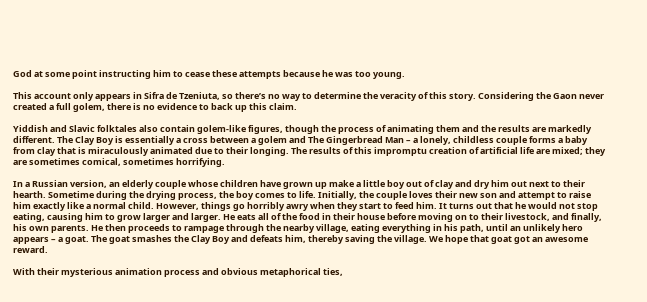God at some point instructing him to cease these attempts because he was too young.

This account only appears in Sifra de Tzeniuta, so there’s no way to determine the veracity of this story. Considering the Gaon never created a full golem, there is no evidence to back up this claim.

Yiddish and Slavic folktales also contain golem-like figures, though the process of animating them and the results are markedly different. The Clay Boy is essentially a cross between a golem and The Gingerbread Man – a lonely, childless couple forms a baby from clay that is miraculously animated due to their longing. The results of this impromptu creation of artificial life are mixed; they are sometimes comical, sometimes horrifying.

In a Russian version, an elderly couple whose children have grown up make a little boy out of clay and dry him out next to their hearth. Sometime during the drying process, the boy comes to life. Initially, the couple loves their new son and attempt to raise him exactly like a normal child. However, things go horribly awry when they start to feed him. It turns out that he would not stop eating, causing him to grow larger and larger. He eats all of the food in their house before moving on to their livestock, and finally, his own parents. He then proceeds to rampage through the nearby village, eating everything in his path, until an unlikely hero appears – a goat. The goat smashes the Clay Boy and defeats him, thereby saving the village. We hope that goat got an awesome reward.

With their mysterious animation process and obvious metaphorical ties,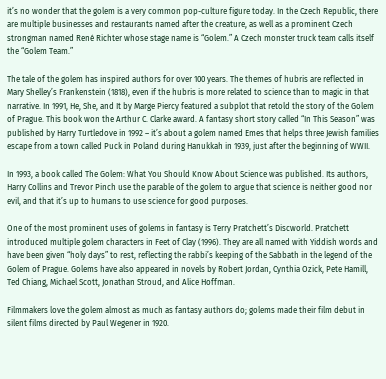it’s no wonder that the golem is a very common pop-culture figure today. In the Czech Republic, there are multiple businesses and restaurants named after the creature, as well as a prominent Czech strongman named René Richter whose stage name is “Golem.” A Czech monster truck team calls itself the “Golem Team.”

The tale of the golem has inspired authors for over 100 years. The themes of hubris are reflected in Mary Shelley’s Frankenstein (1818), even if the hubris is more related to science than to magic in that narrative. In 1991, He, She, and It by Marge Piercy featured a subplot that retold the story of the Golem of Prague. This book won the Arthur C. Clarke award. A fantasy short story called “In This Season” was published by Harry Turtledove in 1992 – it’s about a golem named Emes that helps three Jewish families escape from a town called Puck in Poland during Hanukkah in 1939, just after the beginning of WWII.

In 1993, a book called The Golem: What You Should Know About Science was published. Its authors, Harry Collins and Trevor Pinch use the parable of the golem to argue that science is neither good nor evil, and that it’s up to humans to use science for good purposes.

One of the most prominent uses of golems in fantasy is Terry Pratchett’s Discworld. Pratchett introduced multiple golem characters in Feet of Clay (1996). They are all named with Yiddish words and have been given “holy days” to rest, reflecting the rabbi’s keeping of the Sabbath in the legend of the Golem of Prague. Golems have also appeared in novels by Robert Jordan, Cynthia Ozick, Pete Hamill, Ted Chiang, Michael Scott, Jonathan Stroud, and Alice Hoffman.

Filmmakers love the golem almost as much as fantasy authors do; golems made their film debut in silent films directed by Paul Wegener in 1920.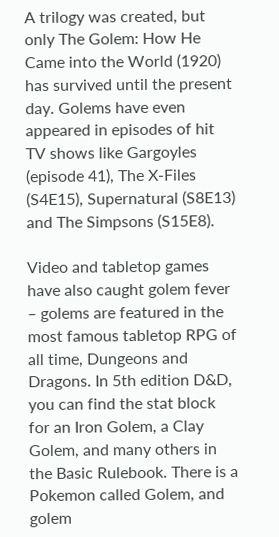A trilogy was created, but only The Golem: How He Came into the World (1920) has survived until the present day. Golems have even appeared in episodes of hit TV shows like Gargoyles (episode 41), The X-Files (S4E15), Supernatural (S8E13) and The Simpsons (S15E8).

Video and tabletop games have also caught golem fever – golems are featured in the most famous tabletop RPG of all time, Dungeons and Dragons. In 5th edition D&D, you can find the stat block for an Iron Golem, a Clay Golem, and many others in the Basic Rulebook. There is a Pokemon called Golem, and golem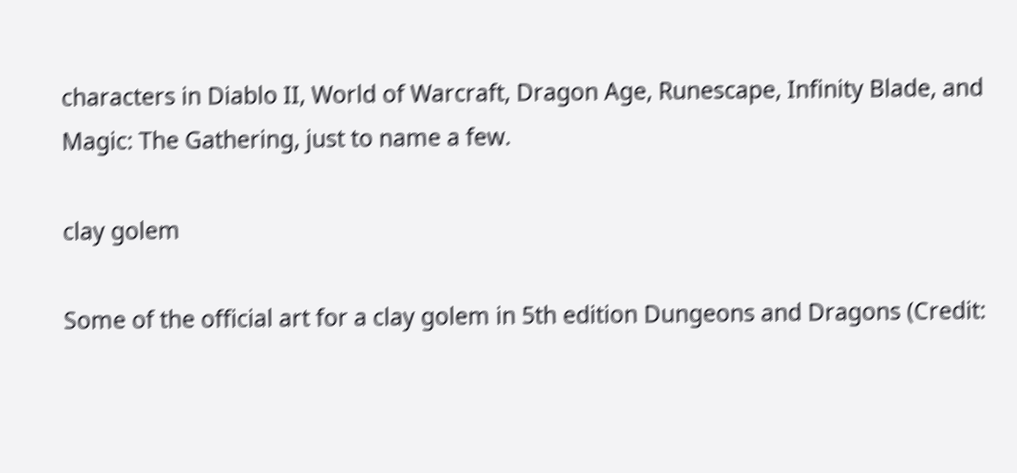characters in Diablo II, World of Warcraft, Dragon Age, Runescape, Infinity Blade, and Magic: The Gathering, just to name a few.

clay golem

Some of the official art for a clay golem in 5th edition Dungeons and Dragons (Credit: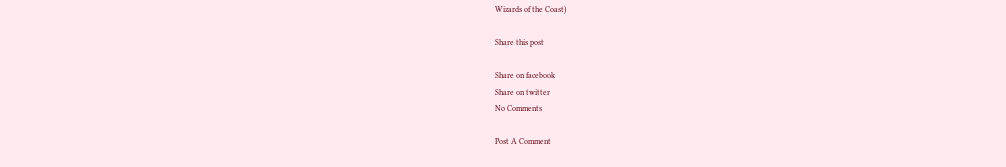Wizards of the Coast)

Share this post

Share on facebook
Share on twitter
No Comments

Post A Comment